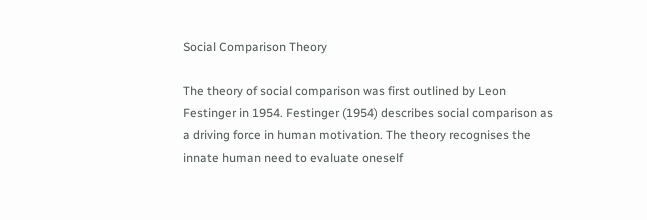Social Comparison Theory

The theory of social comparison was first outlined by Leon Festinger in 1954. Festinger (1954) describes social comparison as a driving force in human motivation. The theory recognises the innate human need to evaluate oneself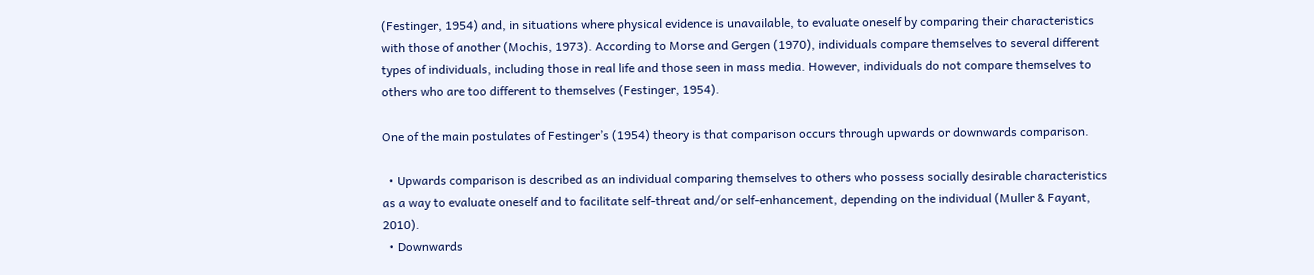(Festinger, 1954) and, in situations where physical evidence is unavailable, to evaluate oneself by comparing their characteristics with those of another (Mochis, 1973). According to Morse and Gergen (1970), individuals compare themselves to several different types of individuals, including those in real life and those seen in mass media. However, individuals do not compare themselves to others who are too different to themselves (Festinger, 1954).

One of the main postulates of Festinger’s (1954) theory is that comparison occurs through upwards or downwards comparison.

  • Upwards comparison is described as an individual comparing themselves to others who possess socially desirable characteristics as a way to evaluate oneself and to facilitate self-threat and/or self-enhancement, depending on the individual (Muller & Fayant, 2010).
  • Downwards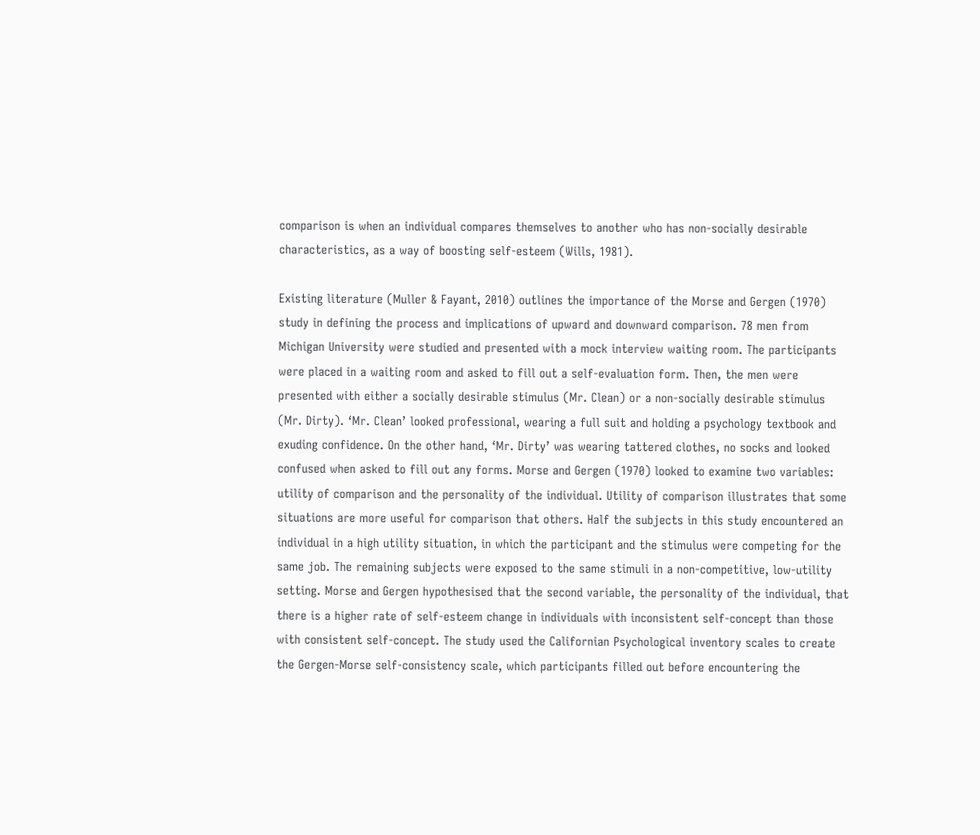comparison is when an individual compares themselves to another who has non-socially desirable characteristics, as a way of boosting self-esteem (Wills, 1981).

Existing literature (Muller & Fayant, 2010) outlines the importance of the Morse and Gergen (1970) study in defining the process and implications of upward and downward comparison. 78 men from Michigan University were studied and presented with a mock interview waiting room. The participants were placed in a waiting room and asked to fill out a self-evaluation form. Then, the men were presented with either a socially desirable stimulus (Mr. Clean) or a non-socially desirable stimulus (Mr. Dirty). ‘Mr. Clean’ looked professional, wearing a full suit and holding a psychology textbook and exuding confidence. On the other hand, ‘Mr. Dirty’ was wearing tattered clothes, no socks and looked confused when asked to fill out any forms. Morse and Gergen (1970) looked to examine two variables: utility of comparison and the personality of the individual. Utility of comparison illustrates that some situations are more useful for comparison that others. Half the subjects in this study encountered an individual in a high utility situation, in which the participant and the stimulus were competing for the same job. The remaining subjects were exposed to the same stimuli in a non-competitive, low-utility setting. Morse and Gergen hypothesised that the second variable, the personality of the individual, that there is a higher rate of self-esteem change in individuals with inconsistent self-concept than those with consistent self-concept. The study used the Californian Psychological inventory scales to create the Gergen-Morse self-consistency scale, which participants filled out before encountering the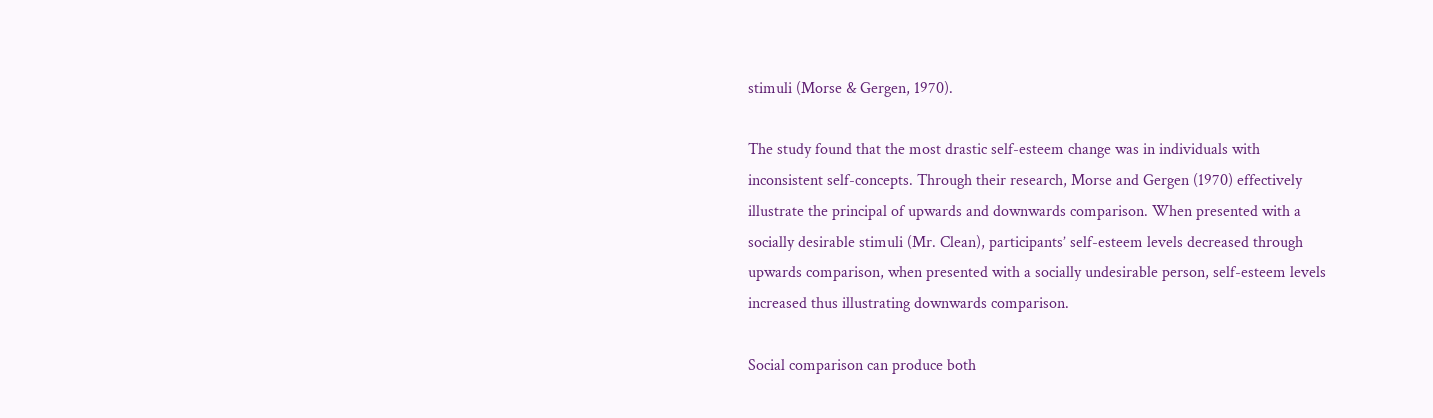stimuli (Morse & Gergen, 1970).

The study found that the most drastic self-esteem change was in individuals with inconsistent self-concepts. Through their research, Morse and Gergen (1970) effectively illustrate the principal of upwards and downwards comparison. When presented with a socially desirable stimuli (Mr. Clean), participants’ self-esteem levels decreased through upwards comparison, when presented with a socially undesirable person, self-esteem levels increased thus illustrating downwards comparison.

Social comparison can produce both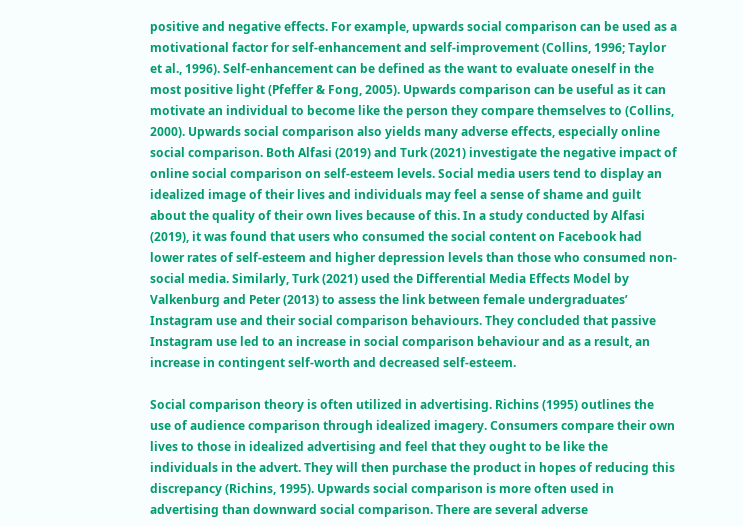positive and negative effects. For example, upwards social comparison can be used as a motivational factor for self-enhancement and self-improvement (Collins, 1996; Taylor et al., 1996). Self-enhancement can be defined as the want to evaluate oneself in the most positive light (Pfeffer & Fong, 2005). Upwards comparison can be useful as it can motivate an individual to become like the person they compare themselves to (Collins, 2000). Upwards social comparison also yields many adverse effects, especially online social comparison. Both Alfasi (2019) and Turk (2021) investigate the negative impact of online social comparison on self-esteem levels. Social media users tend to display an idealized image of their lives and individuals may feel a sense of shame and guilt about the quality of their own lives because of this. In a study conducted by Alfasi (2019), it was found that users who consumed the social content on Facebook had lower rates of self-esteem and higher depression levels than those who consumed non-social media. Similarly, Turk (2021) used the Differential Media Effects Model by Valkenburg and Peter (2013) to assess the link between female undergraduates’ Instagram use and their social comparison behaviours. They concluded that passive Instagram use led to an increase in social comparison behaviour and as a result, an increase in contingent self-worth and decreased self-esteem.

Social comparison theory is often utilized in advertising. Richins (1995) outlines the use of audience comparison through idealized imagery. Consumers compare their own lives to those in idealized advertising and feel that they ought to be like the individuals in the advert. They will then purchase the product in hopes of reducing this discrepancy (Richins, 1995). Upwards social comparison is more often used in advertising than downward social comparison. There are several adverse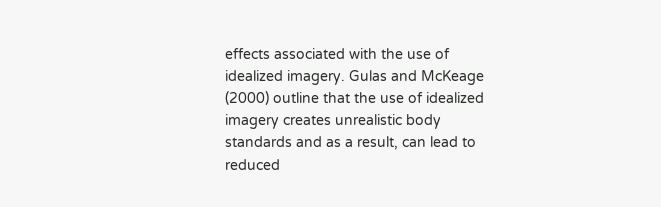effects associated with the use of idealized imagery. Gulas and McKeage (2000) outline that the use of idealized imagery creates unrealistic body standards and as a result, can lead to reduced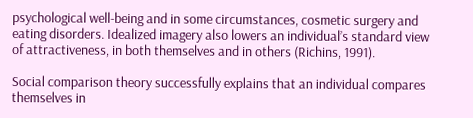psychological well-being and in some circumstances, cosmetic surgery and eating disorders. Idealized imagery also lowers an individual’s standard view of attractiveness, in both themselves and in others (Richins, 1991).

Social comparison theory successfully explains that an individual compares themselves in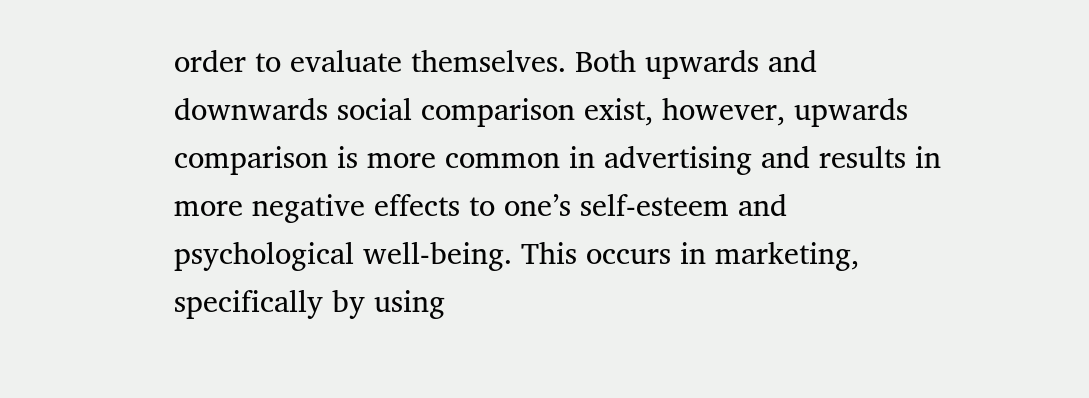order to evaluate themselves. Both upwards and downwards social comparison exist, however, upwards comparison is more common in advertising and results in more negative effects to one’s self-esteem and psychological well-being. This occurs in marketing, specifically by using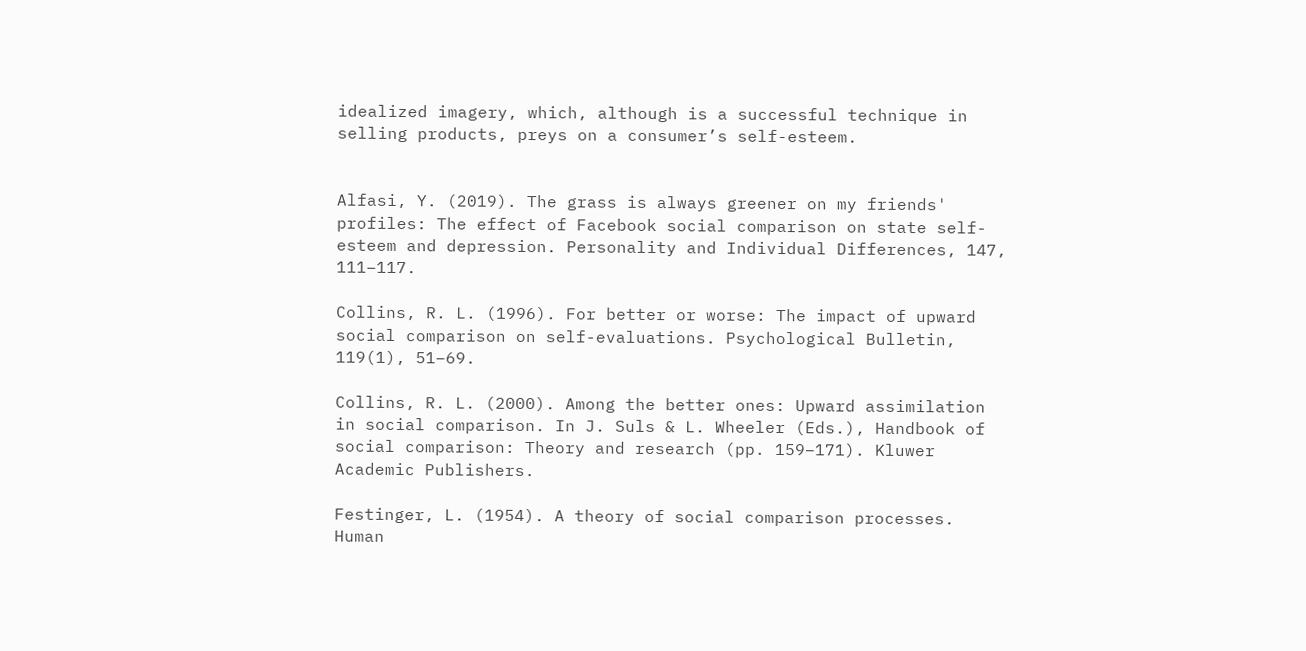idealized imagery, which, although is a successful technique in selling products, preys on a consumer’s self-esteem.


Alfasi, Y. (2019). The grass is always greener on my friends' profiles: The effect of Facebook social comparison on state self-esteem and depression. Personality and Individual Differences, 147, 111–117.

Collins, R. L. (1996). For better or worse: The impact of upward social comparison on self-evaluations. Psychological Bulletin, 119(1), 51–69.

Collins, R. L. (2000). Among the better ones: Upward assimilation in social comparison. In J. Suls & L. Wheeler (Eds.), Handbook of social comparison: Theory and research (pp. 159–171). Kluwer Academic Publishers.

Festinger, L. (1954). A theory of social comparison processes. Human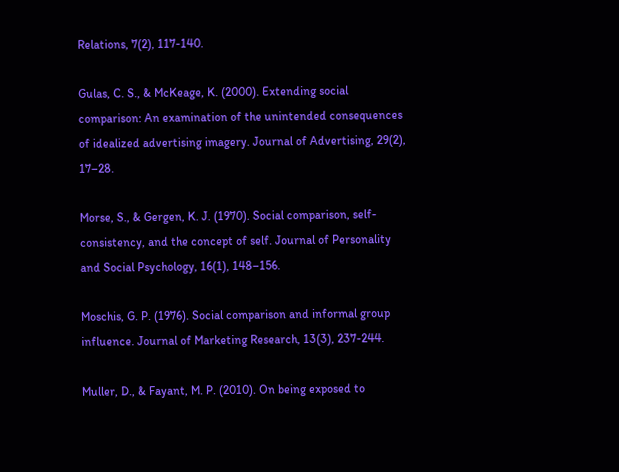Relations, 7(2), 117-140.

Gulas, C. S., & McKeage, K. (2000). Extending social comparison: An examination of the unintended consequences of idealized advertising imagery. Journal of Advertising, 29(2), 17–28.

Morse, S., & Gergen, K. J. (1970). Social comparison, self-consistency, and the concept of self. Journal of Personality and Social Psychology, 16(1), 148–156.

Moschis, G. P. (1976). Social comparison and informal group influence. Journal of Marketing Research, 13(3), 237-244.

Muller, D., & Fayant, M. P. (2010). On being exposed to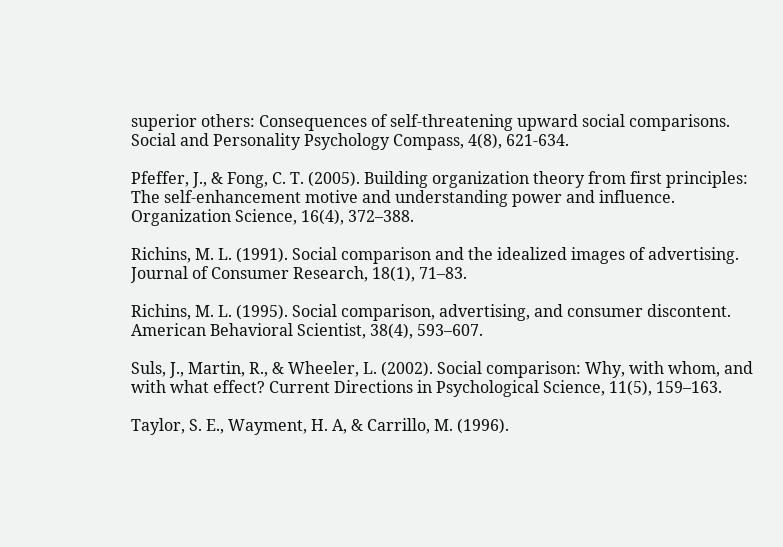superior others: Consequences of self-threatening upward social comparisons. Social and Personality Psychology Compass, 4(8), 621-634.

Pfeffer, J., & Fong, C. T. (2005). Building organization theory from first principles: The self-enhancement motive and understanding power and influence. Organization Science, 16(4), 372–388.

Richins, M. L. (1991). Social comparison and the idealized images of advertising. Journal of Consumer Research, 18(1), 71–83.

Richins, M. L. (1995). Social comparison, advertising, and consumer discontent. American Behavioral Scientist, 38(4), 593–607.

Suls, J., Martin, R., & Wheeler, L. (2002). Social comparison: Why, with whom, and with what effect? Current Directions in Psychological Science, 11(5), 159–163.

Taylor, S. E., Wayment, H. A, & Carrillo, M. (1996).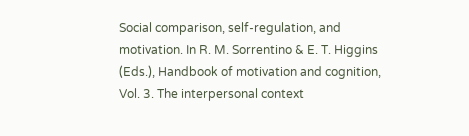Social comparison, self-regulation, and motivation. In R. M. Sorrentino & E. T. Higgins (Eds.), Handbook of motivation and cognition, Vol. 3. The interpersonal context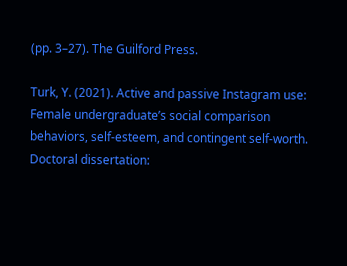(pp. 3–27). The Guilford Press.

Turk, Y. (2021). Active and passive Instagram use: Female undergraduate’s social comparison behaviors, self-esteem, and contingent self-worth. Doctoral dissertation: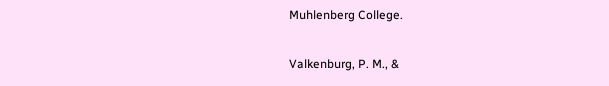Muhlenberg College.

Valkenburg, P. M., &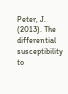Peter, J. (2013). The differential susceptibility to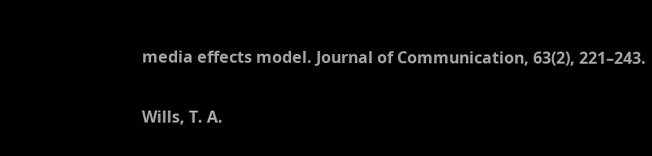media effects model. Journal of Communication, 63(2), 221–243.

Wills, T. A.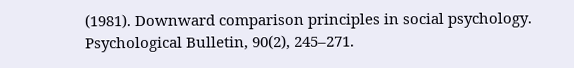(1981). Downward comparison principles in social psychology. Psychological Bulletin, 90(2), 245–271.